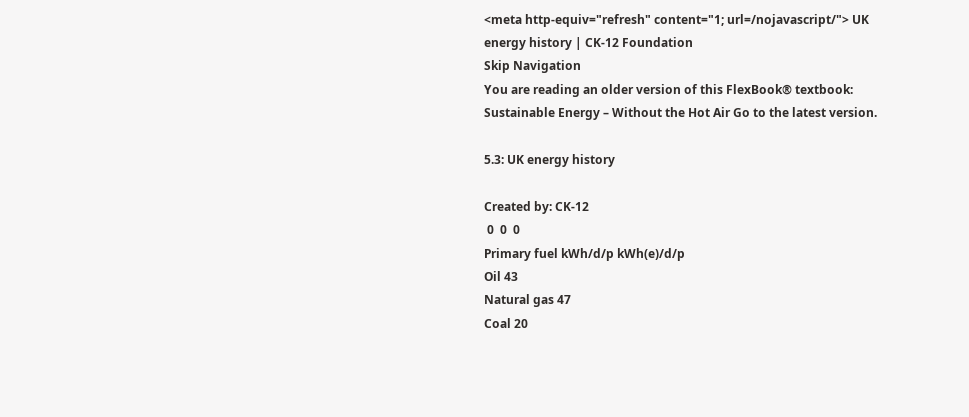<meta http-equiv="refresh" content="1; url=/nojavascript/"> UK energy history | CK-12 Foundation
Skip Navigation
You are reading an older version of this FlexBook® textbook: Sustainable Energy – Without the Hot Air Go to the latest version.

5.3: UK energy history

Created by: CK-12
 0  0  0
Primary fuel kWh/d/p kWh(e)/d/p
Oil 43
Natural gas 47
Coal 20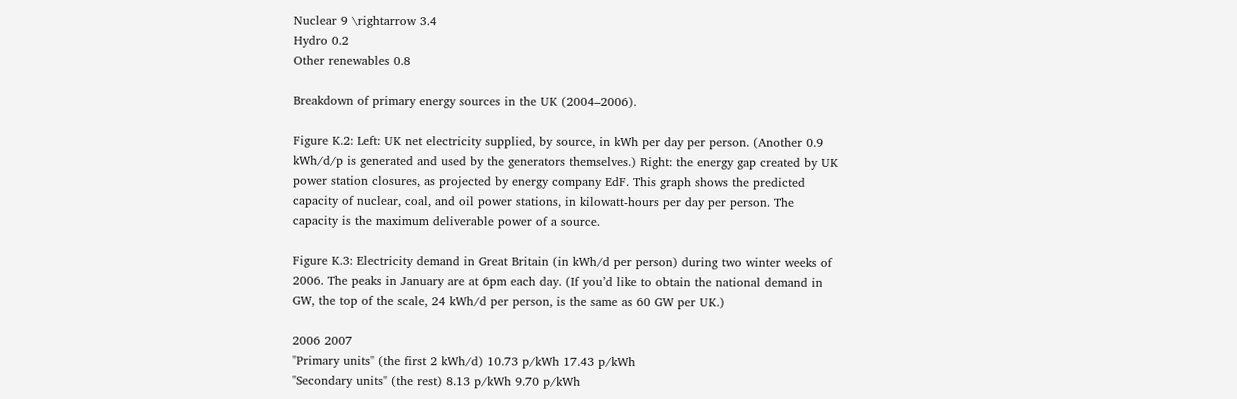Nuclear 9 \rightarrow 3.4
Hydro 0.2
Other renewables 0.8

Breakdown of primary energy sources in the UK (2004–2006).

Figure K.2: Left: UK net electricity supplied, by source, in kWh per day per person. (Another 0.9 kWh/d/p is generated and used by the generators themselves.) Right: the energy gap created by UK power station closures, as projected by energy company EdF. This graph shows the predicted capacity of nuclear, coal, and oil power stations, in kilowatt-hours per day per person. The capacity is the maximum deliverable power of a source.

Figure K.3: Electricity demand in Great Britain (in kWh/d per person) during two winter weeks of 2006. The peaks in January are at 6pm each day. (If you’d like to obtain the national demand in GW, the top of the scale, 24 kWh/d per person, is the same as 60 GW per UK.)

2006 2007
"Primary units" (the first 2 kWh/d) 10.73 p/kWh 17.43 p/kWh
"Secondary units" (the rest) 8.13 p/kWh 9.70 p/kWh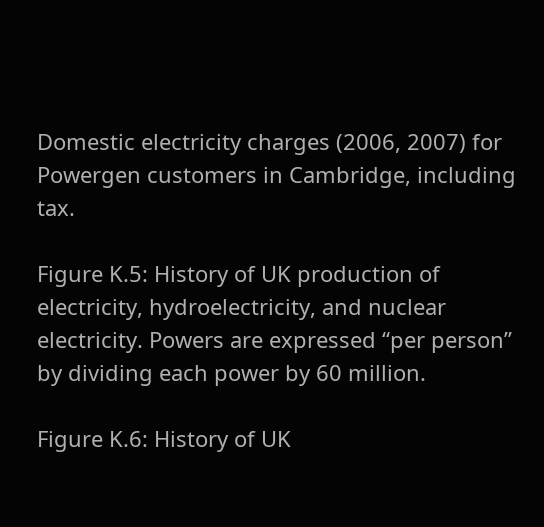Domestic electricity charges (2006, 2007) for Powergen customers in Cambridge, including tax.

Figure K.5: History of UK production of electricity, hydroelectricity, and nuclear electricity. Powers are expressed “per person” by dividing each power by 60 million.

Figure K.6: History of UK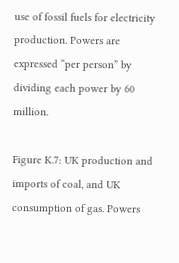use of fossil fuels for electricity production. Powers are expressed “per person” by dividing each power by 60 million.

Figure K.7: UK production and imports of coal, and UK consumption of gas. Powers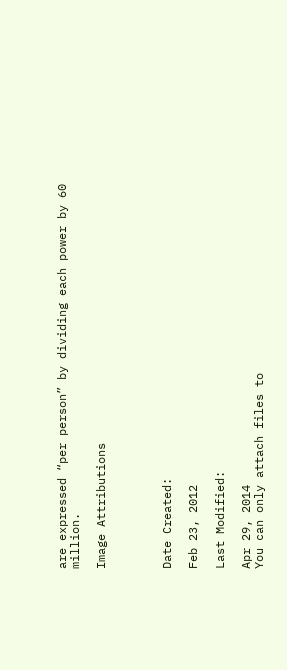are expressed “per person” by dividing each power by 60 million.

Image Attributions




Date Created:

Feb 23, 2012

Last Modified:

Apr 29, 2014
You can only attach files to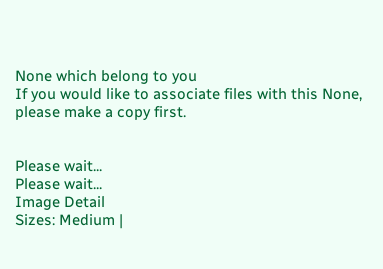None which belong to you
If you would like to associate files with this None, please make a copy first.


Please wait...
Please wait...
Image Detail
Sizes: Medium |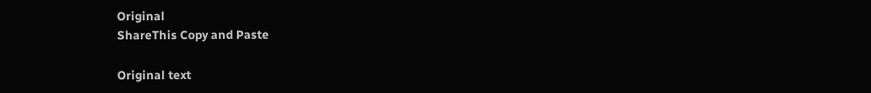Original
ShareThis Copy and Paste

Original text